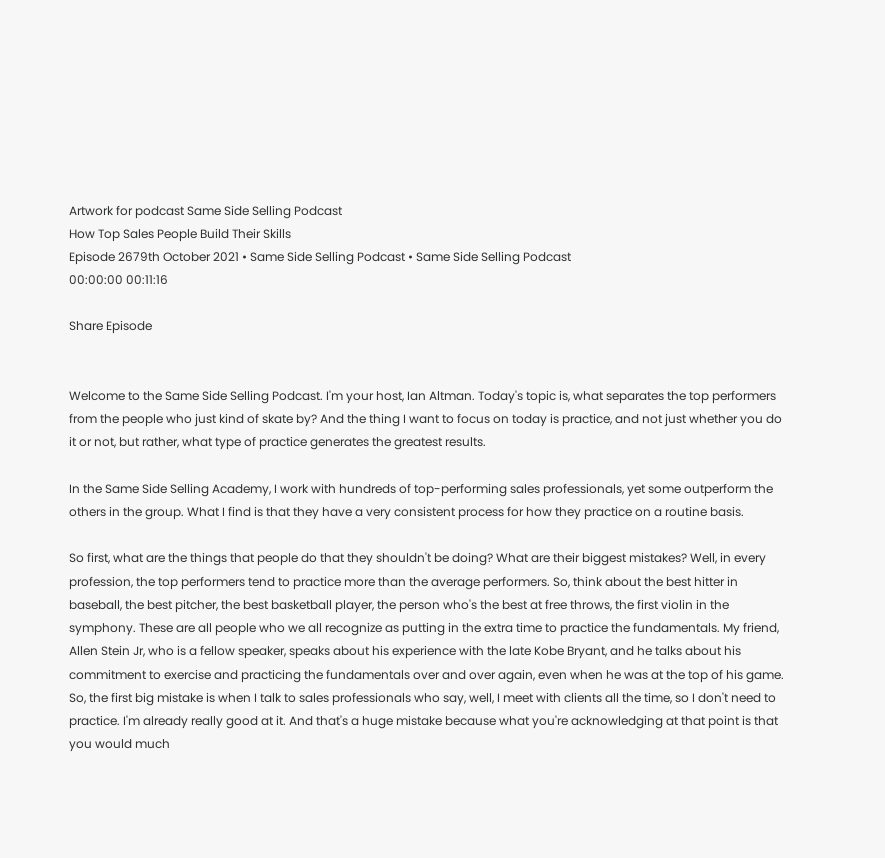Artwork for podcast Same Side Selling Podcast
How Top Sales People Build Their Skills
Episode 2679th October 2021 • Same Side Selling Podcast • Same Side Selling Podcast
00:00:00 00:11:16

Share Episode


Welcome to the Same Side Selling Podcast. I'm your host, Ian Altman. Today's topic is, what separates the top performers from the people who just kind of skate by? And the thing I want to focus on today is practice, and not just whether you do it or not, but rather, what type of practice generates the greatest results.

In the Same Side Selling Academy, I work with hundreds of top-performing sales professionals, yet some outperform the others in the group. What I find is that they have a very consistent process for how they practice on a routine basis.

So first, what are the things that people do that they shouldn't be doing? What are their biggest mistakes? Well, in every profession, the top performers tend to practice more than the average performers. So, think about the best hitter in baseball, the best pitcher, the best basketball player, the person who's the best at free throws, the first violin in the symphony. These are all people who we all recognize as putting in the extra time to practice the fundamentals. My friend, Allen Stein Jr, who is a fellow speaker, speaks about his experience with the late Kobe Bryant, and he talks about his commitment to exercise and practicing the fundamentals over and over again, even when he was at the top of his game. So, the first big mistake is when I talk to sales professionals who say, well, I meet with clients all the time, so I don't need to practice. I'm already really good at it. And that's a huge mistake because what you're acknowledging at that point is that you would much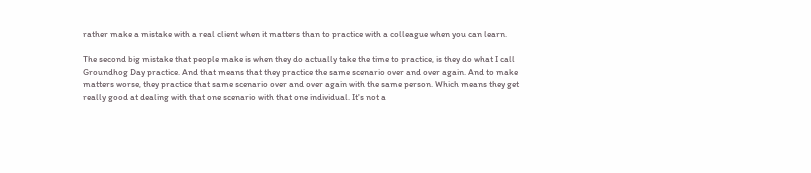rather make a mistake with a real client when it matters than to practice with a colleague when you can learn.

The second big mistake that people make is when they do actually take the time to practice, is they do what I call Groundhog Day practice. And that means that they practice the same scenario over and over again. And to make matters worse, they practice that same scenario over and over again with the same person. Which means they get really good at dealing with that one scenario with that one individual. It's not a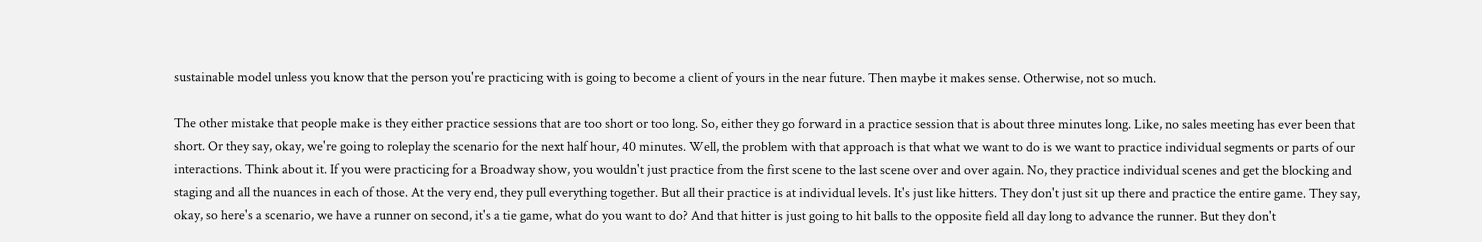sustainable model unless you know that the person you're practicing with is going to become a client of yours in the near future. Then maybe it makes sense. Otherwise, not so much.

The other mistake that people make is they either practice sessions that are too short or too long. So, either they go forward in a practice session that is about three minutes long. Like, no sales meeting has ever been that short. Or they say, okay, we're going to roleplay the scenario for the next half hour, 40 minutes. Well, the problem with that approach is that what we want to do is we want to practice individual segments or parts of our interactions. Think about it. If you were practicing for a Broadway show, you wouldn't just practice from the first scene to the last scene over and over again. No, they practice individual scenes and get the blocking and staging and all the nuances in each of those. At the very end, they pull everything together. But all their practice is at individual levels. It's just like hitters. They don't just sit up there and practice the entire game. They say, okay, so here's a scenario, we have a runner on second, it's a tie game, what do you want to do? And that hitter is just going to hit balls to the opposite field all day long to advance the runner. But they don't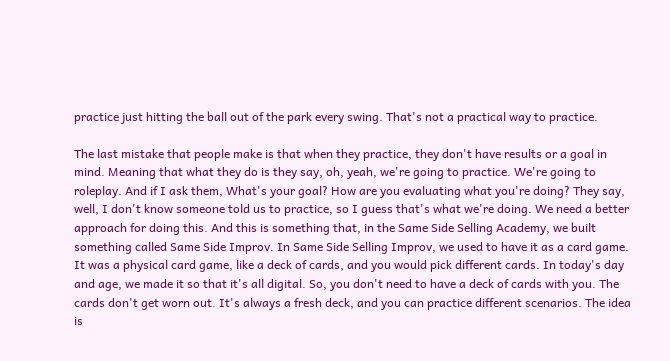practice just hitting the ball out of the park every swing. That's not a practical way to practice.

The last mistake that people make is that when they practice, they don't have results or a goal in mind. Meaning that what they do is they say, oh, yeah, we're going to practice. We're going to roleplay. And if I ask them, What's your goal? How are you evaluating what you're doing? They say, well, I don't know someone told us to practice, so I guess that's what we're doing. We need a better approach for doing this. And this is something that, in the Same Side Selling Academy, we built something called Same Side Improv. In Same Side Selling Improv, we used to have it as a card game. It was a physical card game, like a deck of cards, and you would pick different cards. In today's day and age, we made it so that it's all digital. So, you don't need to have a deck of cards with you. The cards don't get worn out. It's always a fresh deck, and you can practice different scenarios. The idea is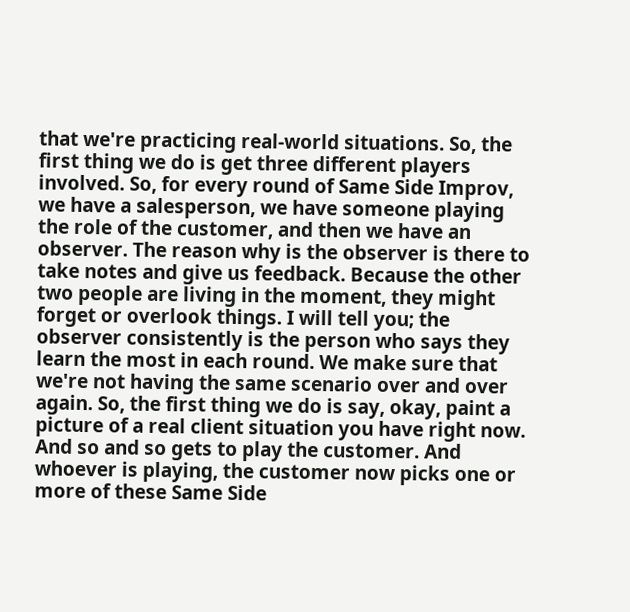that we're practicing real-world situations. So, the first thing we do is get three different players involved. So, for every round of Same Side Improv, we have a salesperson, we have someone playing the role of the customer, and then we have an observer. The reason why is the observer is there to take notes and give us feedback. Because the other two people are living in the moment, they might forget or overlook things. I will tell you; the observer consistently is the person who says they learn the most in each round. We make sure that we're not having the same scenario over and over again. So, the first thing we do is say, okay, paint a picture of a real client situation you have right now. And so and so gets to play the customer. And whoever is playing, the customer now picks one or more of these Same Side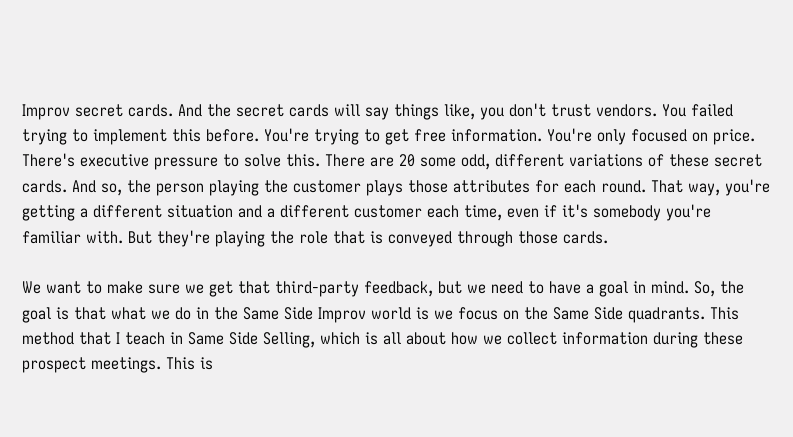Improv secret cards. And the secret cards will say things like, you don't trust vendors. You failed trying to implement this before. You're trying to get free information. You're only focused on price. There's executive pressure to solve this. There are 20 some odd, different variations of these secret cards. And so, the person playing the customer plays those attributes for each round. That way, you're getting a different situation and a different customer each time, even if it's somebody you're familiar with. But they're playing the role that is conveyed through those cards.

We want to make sure we get that third-party feedback, but we need to have a goal in mind. So, the goal is that what we do in the Same Side Improv world is we focus on the Same Side quadrants. This method that I teach in Same Side Selling, which is all about how we collect information during these prospect meetings. This is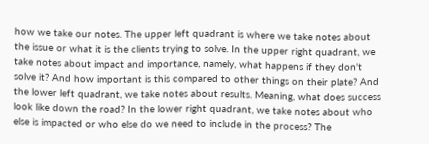how we take our notes. The upper left quadrant is where we take notes about the issue or what it is the clients trying to solve. In the upper right quadrant, we take notes about impact and importance, namely, what happens if they don't solve it? And how important is this compared to other things on their plate? And the lower left quadrant, we take notes about results. Meaning, what does success look like down the road? In the lower right quadrant, we take notes about who else is impacted or who else do we need to include in the process? The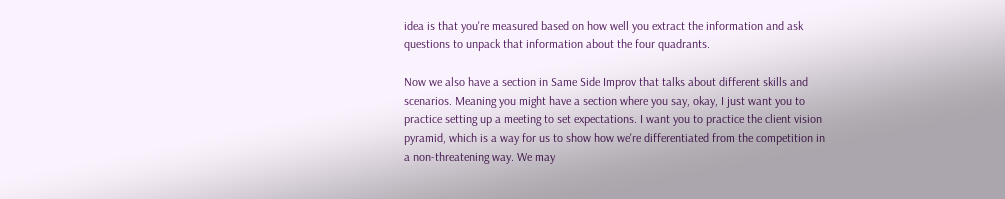idea is that you're measured based on how well you extract the information and ask questions to unpack that information about the four quadrants.

Now we also have a section in Same Side Improv that talks about different skills and scenarios. Meaning you might have a section where you say, okay, I just want you to practice setting up a meeting to set expectations. I want you to practice the client vision pyramid, which is a way for us to show how we're differentiated from the competition in a non-threatening way. We may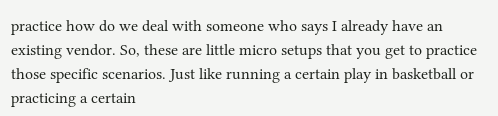practice how do we deal with someone who says I already have an existing vendor. So, these are little micro setups that you get to practice those specific scenarios. Just like running a certain play in basketball or practicing a certain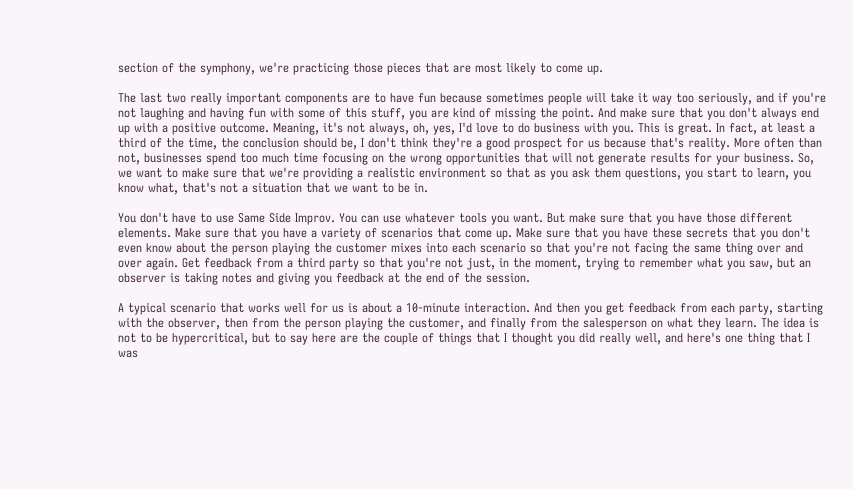section of the symphony, we're practicing those pieces that are most likely to come up.

The last two really important components are to have fun because sometimes people will take it way too seriously, and if you're not laughing and having fun with some of this stuff, you are kind of missing the point. And make sure that you don't always end up with a positive outcome. Meaning, it's not always, oh, yes, I'd love to do business with you. This is great. In fact, at least a third of the time, the conclusion should be, I don't think they're a good prospect for us because that's reality. More often than not, businesses spend too much time focusing on the wrong opportunities that will not generate results for your business. So, we want to make sure that we're providing a realistic environment so that as you ask them questions, you start to learn, you know what, that's not a situation that we want to be in.

You don't have to use Same Side Improv. You can use whatever tools you want. But make sure that you have those different elements. Make sure that you have a variety of scenarios that come up. Make sure that you have these secrets that you don't even know about the person playing the customer mixes into each scenario so that you're not facing the same thing over and over again. Get feedback from a third party so that you're not just, in the moment, trying to remember what you saw, but an observer is taking notes and giving you feedback at the end of the session.

A typical scenario that works well for us is about a 10-minute interaction. And then you get feedback from each party, starting with the observer, then from the person playing the customer, and finally from the salesperson on what they learn. The idea is not to be hypercritical, but to say here are the couple of things that I thought you did really well, and here's one thing that I was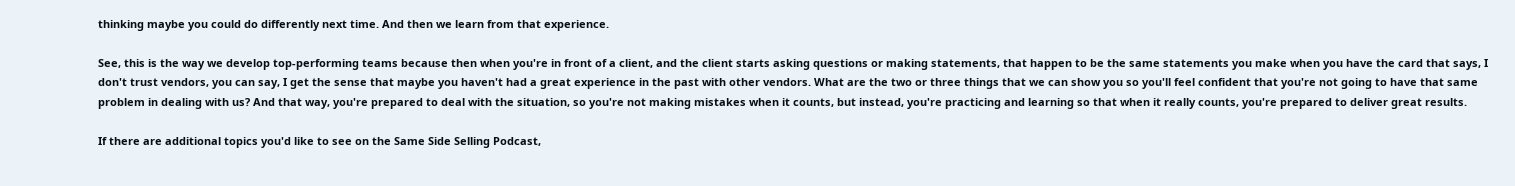thinking maybe you could do differently next time. And then we learn from that experience.

See, this is the way we develop top-performing teams because then when you're in front of a client, and the client starts asking questions or making statements, that happen to be the same statements you make when you have the card that says, I don't trust vendors, you can say, I get the sense that maybe you haven't had a great experience in the past with other vendors. What are the two or three things that we can show you so you'll feel confident that you're not going to have that same problem in dealing with us? And that way, you're prepared to deal with the situation, so you're not making mistakes when it counts, but instead, you're practicing and learning so that when it really counts, you're prepared to deliver great results.

If there are additional topics you'd like to see on the Same Side Selling Podcast,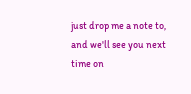just drop me a note to, and we'll see you next time on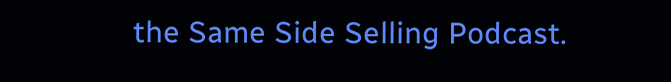the Same Side Selling Podcast.